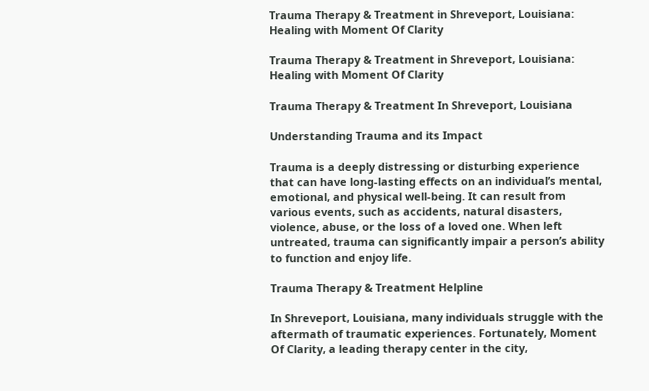Trauma Therapy & Treatment in Shreveport, Louisiana: Healing with Moment Of Clarity

Trauma Therapy & Treatment in Shreveport, Louisiana: Healing with Moment Of Clarity

Trauma Therapy & Treatment In Shreveport, Louisiana

Understanding Trauma and its Impact

Trauma is a deeply distressing or disturbing experience that can have long-lasting effects on an individual’s mental, emotional, and physical well-being. It can result from various events, such as accidents, natural disasters, violence, abuse, or the loss of a loved one. When left untreated, trauma can significantly impair a person’s ability to function and enjoy life.

Trauma Therapy & Treatment Helpline

In Shreveport, Louisiana, many individuals struggle with the aftermath of traumatic experiences. Fortunately, Moment Of Clarity, a leading therapy center in the city,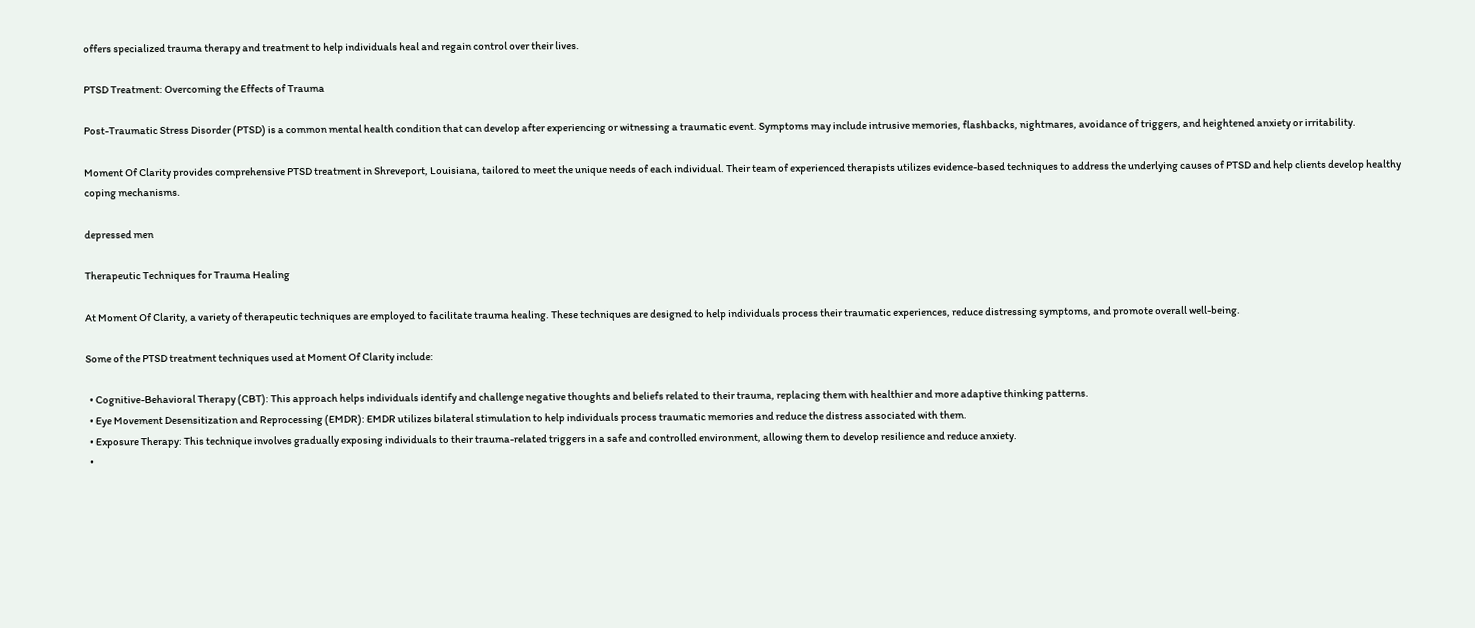offers specialized trauma therapy and treatment to help individuals heal and regain control over their lives.

PTSD Treatment: Overcoming the Effects of Trauma

Post-Traumatic Stress Disorder (PTSD) is a common mental health condition that can develop after experiencing or witnessing a traumatic event. Symptoms may include intrusive memories, flashbacks, nightmares, avoidance of triggers, and heightened anxiety or irritability.

Moment Of Clarity provides comprehensive PTSD treatment in Shreveport, Louisiana, tailored to meet the unique needs of each individual. Their team of experienced therapists utilizes evidence-based techniques to address the underlying causes of PTSD and help clients develop healthy coping mechanisms.

depressed men

Therapeutic Techniques for Trauma Healing

At Moment Of Clarity, a variety of therapeutic techniques are employed to facilitate trauma healing. These techniques are designed to help individuals process their traumatic experiences, reduce distressing symptoms, and promote overall well-being.

Some of the PTSD treatment techniques used at Moment Of Clarity include:

  • Cognitive-Behavioral Therapy (CBT): This approach helps individuals identify and challenge negative thoughts and beliefs related to their trauma, replacing them with healthier and more adaptive thinking patterns.
  • Eye Movement Desensitization and Reprocessing (EMDR): EMDR utilizes bilateral stimulation to help individuals process traumatic memories and reduce the distress associated with them.
  • Exposure Therapy: This technique involves gradually exposing individuals to their trauma-related triggers in a safe and controlled environment, allowing them to develop resilience and reduce anxiety.
  •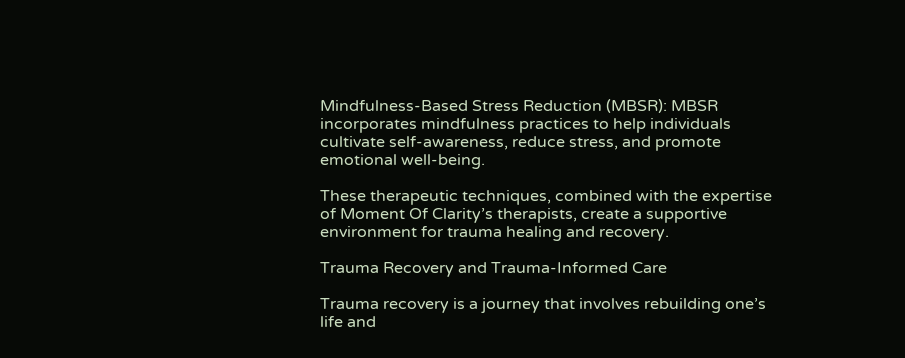Mindfulness-Based Stress Reduction (MBSR): MBSR incorporates mindfulness practices to help individuals cultivate self-awareness, reduce stress, and promote emotional well-being.

These therapeutic techniques, combined with the expertise of Moment Of Clarity’s therapists, create a supportive environment for trauma healing and recovery.

Trauma Recovery and Trauma-Informed Care

Trauma recovery is a journey that involves rebuilding one’s life and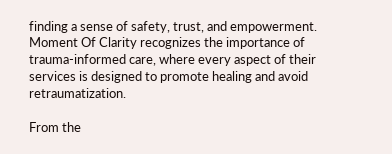finding a sense of safety, trust, and empowerment. Moment Of Clarity recognizes the importance of trauma-informed care, where every aspect of their services is designed to promote healing and avoid retraumatization.

From the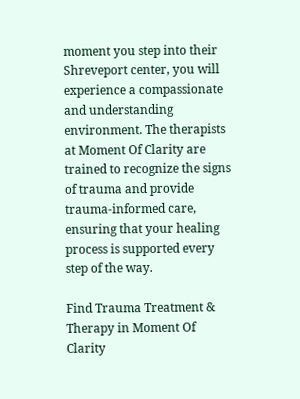moment you step into their Shreveport center, you will experience a compassionate and understanding environment. The therapists at Moment Of Clarity are trained to recognize the signs of trauma and provide trauma-informed care, ensuring that your healing process is supported every step of the way.

Find Trauma Treatment & Therapy in Moment Of Clarity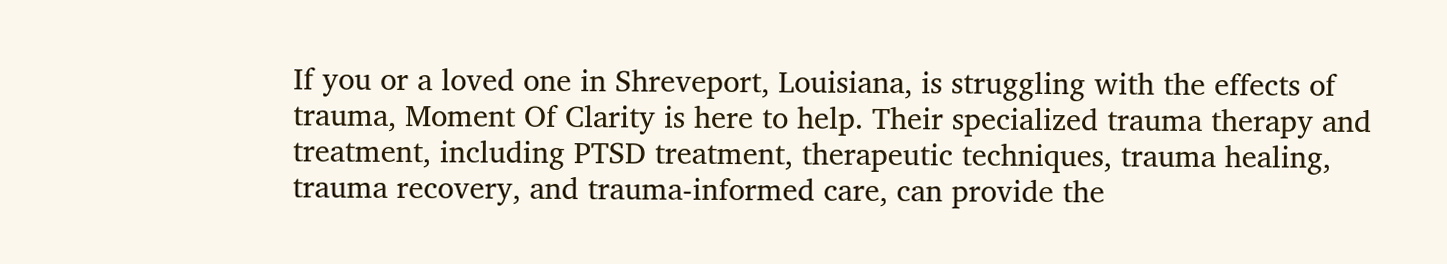If you or a loved one in Shreveport, Louisiana, is struggling with the effects of trauma, Moment Of Clarity is here to help. Their specialized trauma therapy and treatment, including PTSD treatment, therapeutic techniques, trauma healing, trauma recovery, and trauma-informed care, can provide the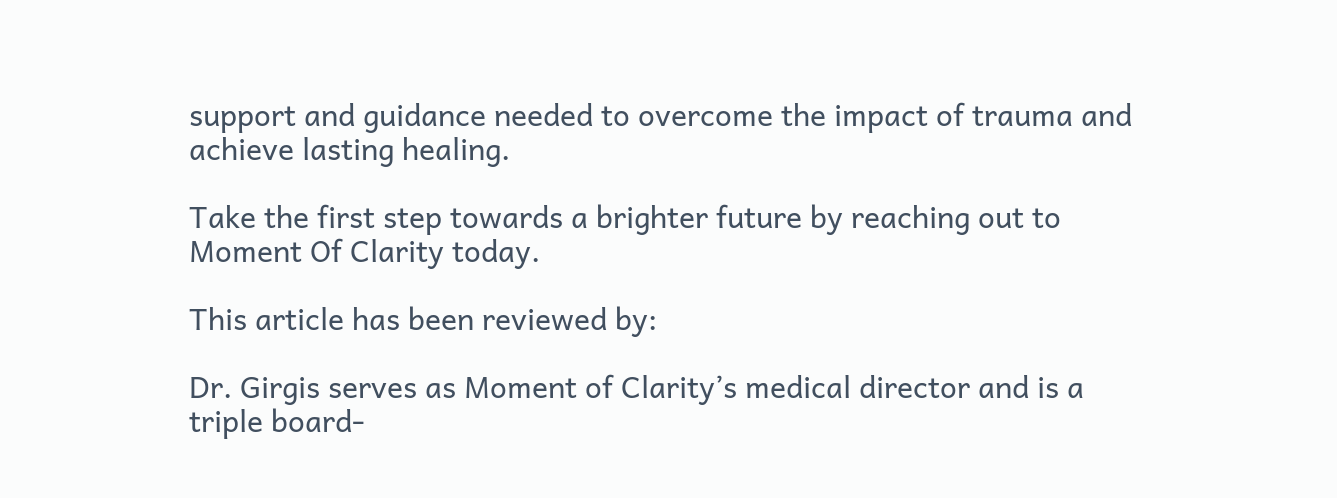support and guidance needed to overcome the impact of trauma and achieve lasting healing.

Take the first step towards a brighter future by reaching out to Moment Of Clarity today.

This article has been reviewed by:

Dr. Girgis serves as Moment of Clarity’s medical director and is a triple board-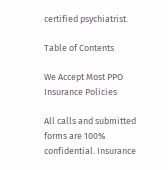certified psychiatrist.

Table of Contents

We Accept Most PPO Insurance Policies

All calls and submitted forms are 100% confidential. Insurance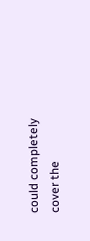could completely cover the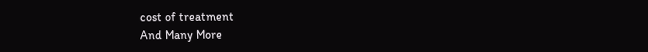cost of treatment
And Many More